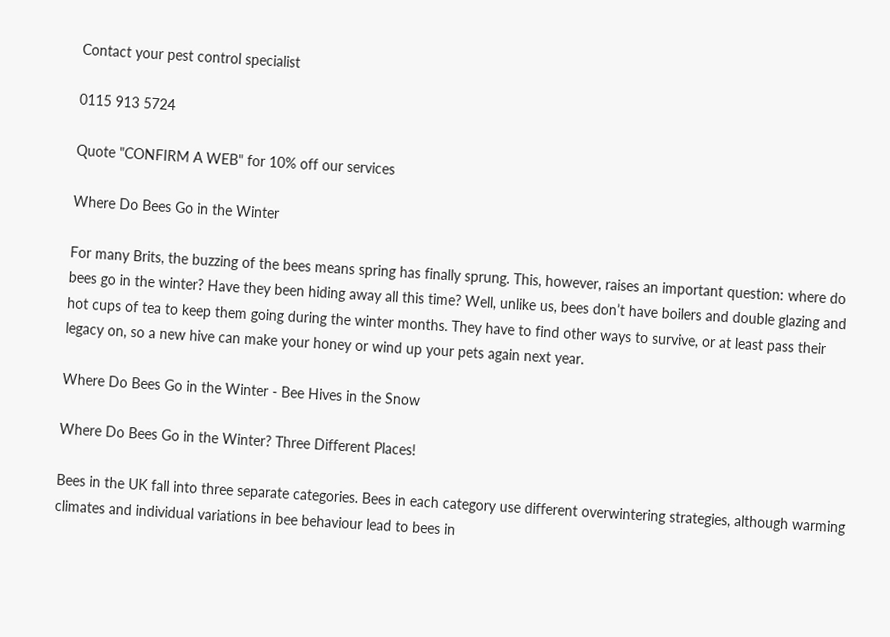Contact your pest control specialist

0115 913 5724

Quote "CONFIRM A WEB" for 10% off our services

Where Do Bees Go in the Winter

For many Brits, the buzzing of the bees means spring has finally sprung. This, however, raises an important question: where do bees go in the winter? Have they been hiding away all this time? Well, unlike us, bees don’t have boilers and double glazing and hot cups of tea to keep them going during the winter months. They have to find other ways to survive, or at least pass their legacy on, so a new hive can make your honey or wind up your pets again next year.

Where Do Bees Go in the Winter - Bee Hives in the Snow

Where Do Bees Go in the Winter? Three Different Places!

Bees in the UK fall into three separate categories. Bees in each category use different overwintering strategies, although warming climates and individual variations in bee behaviour lead to bees in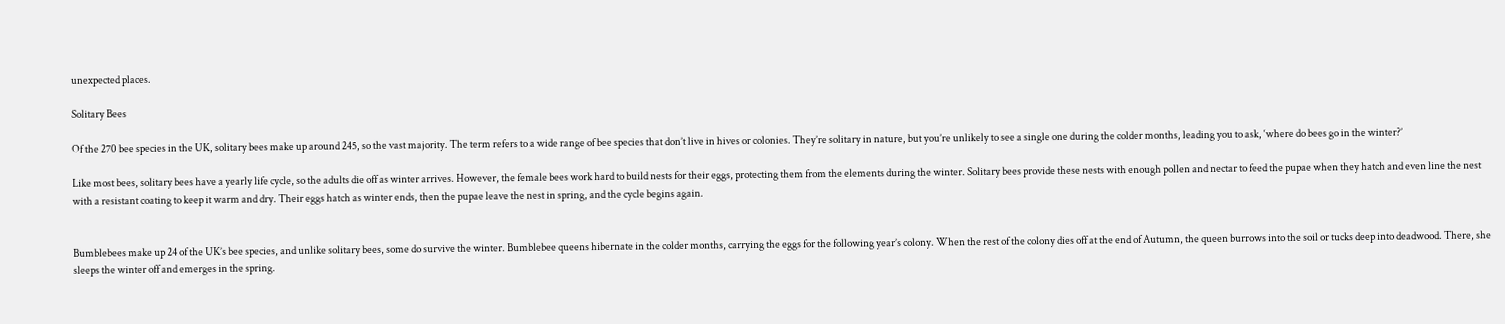unexpected places.

Solitary Bees

Of the 270 bee species in the UK, solitary bees make up around 245, so the vast majority. The term refers to a wide range of bee species that don’t live in hives or colonies. They’re solitary in nature, but you’re unlikely to see a single one during the colder months, leading you to ask, ‘where do bees go in the winter?’

Like most bees, solitary bees have a yearly life cycle, so the adults die off as winter arrives. However, the female bees work hard to build nests for their eggs, protecting them from the elements during the winter. Solitary bees provide these nests with enough pollen and nectar to feed the pupae when they hatch and even line the nest with a resistant coating to keep it warm and dry. Their eggs hatch as winter ends, then the pupae leave the nest in spring, and the cycle begins again.


Bumblebees make up 24 of the UK’s bee species, and unlike solitary bees, some do survive the winter. Bumblebee queens hibernate in the colder months, carrying the eggs for the following year’s colony. When the rest of the colony dies off at the end of Autumn, the queen burrows into the soil or tucks deep into deadwood. There, she sleeps the winter off and emerges in the spring.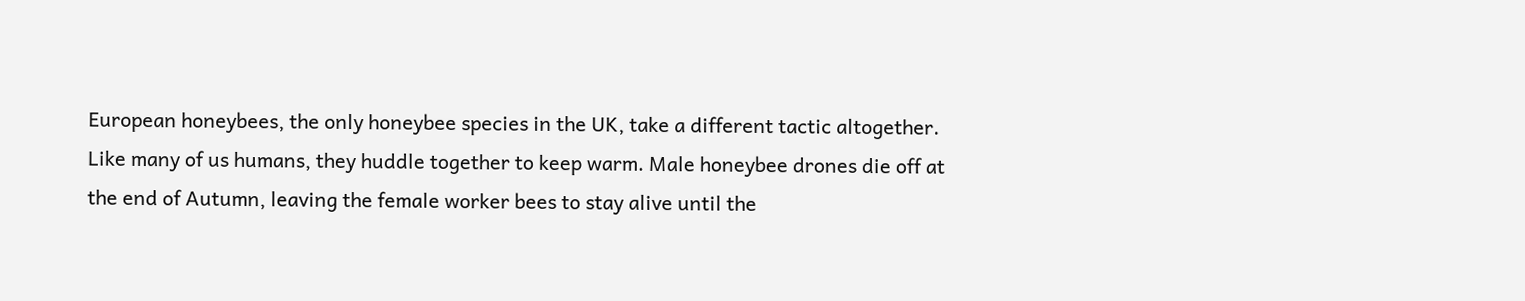European honeybees, the only honeybee species in the UK, take a different tactic altogether. Like many of us humans, they huddle together to keep warm. Male honeybee drones die off at the end of Autumn, leaving the female worker bees to stay alive until the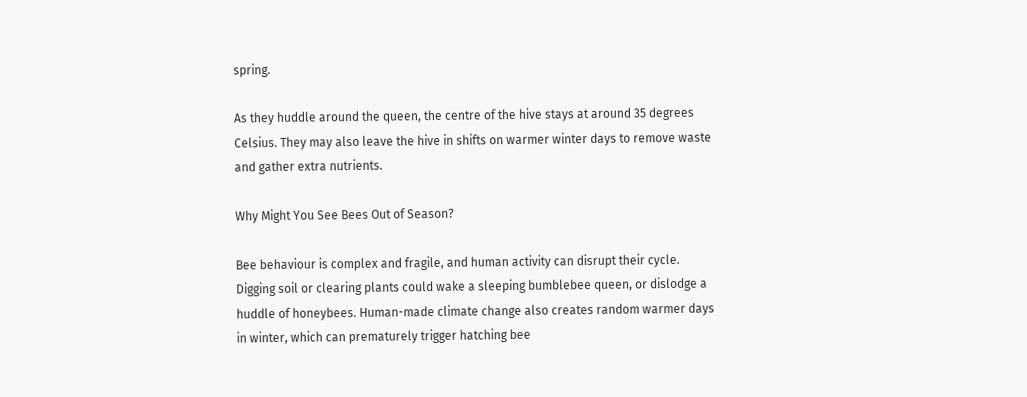spring.

As they huddle around the queen, the centre of the hive stays at around 35 degrees Celsius. They may also leave the hive in shifts on warmer winter days to remove waste and gather extra nutrients.

Why Might You See Bees Out of Season?

Bee behaviour is complex and fragile, and human activity can disrupt their cycle. Digging soil or clearing plants could wake a sleeping bumblebee queen, or dislodge a huddle of honeybees. Human-made climate change also creates random warmer days in winter, which can prematurely trigger hatching bee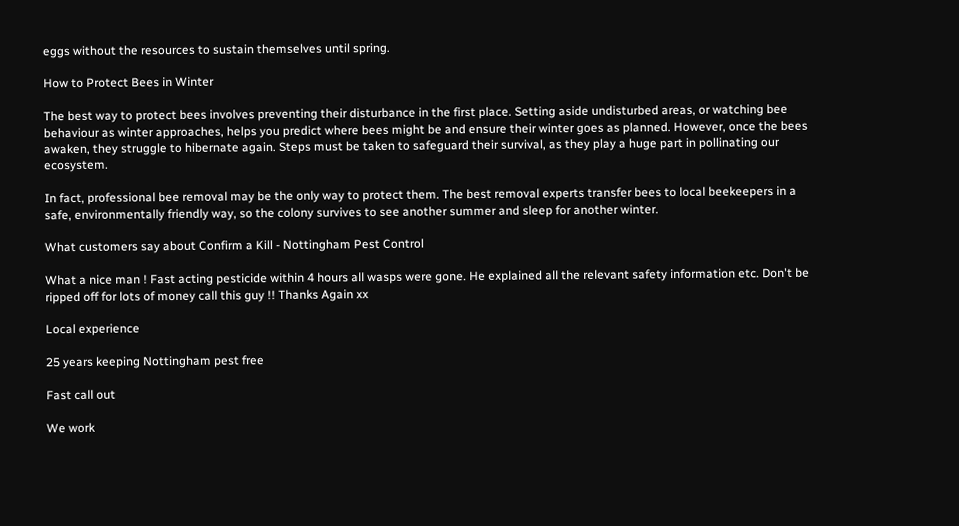eggs without the resources to sustain themselves until spring.

How to Protect Bees in Winter

The best way to protect bees involves preventing their disturbance in the first place. Setting aside undisturbed areas, or watching bee behaviour as winter approaches, helps you predict where bees might be and ensure their winter goes as planned. However, once the bees awaken, they struggle to hibernate again. Steps must be taken to safeguard their survival, as they play a huge part in pollinating our ecosystem.

In fact, professional bee removal may be the only way to protect them. The best removal experts transfer bees to local beekeepers in a safe, environmentally friendly way, so the colony survives to see another summer and sleep for another winter.

What customers say about Confirm a Kill - Nottingham Pest Control

What a nice man ! Fast acting pesticide within 4 hours all wasps were gone. He explained all the relevant safety information etc. Don't be ripped off for lots of money call this guy !! Thanks Again xx

Local experience

25 years keeping Nottingham pest free

Fast call out

We work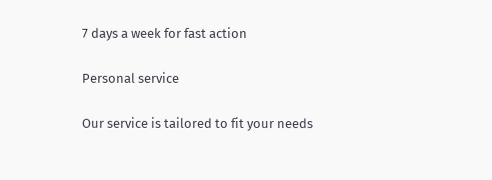7 days a week for fast action

Personal service

Our service is tailored to fit your needs